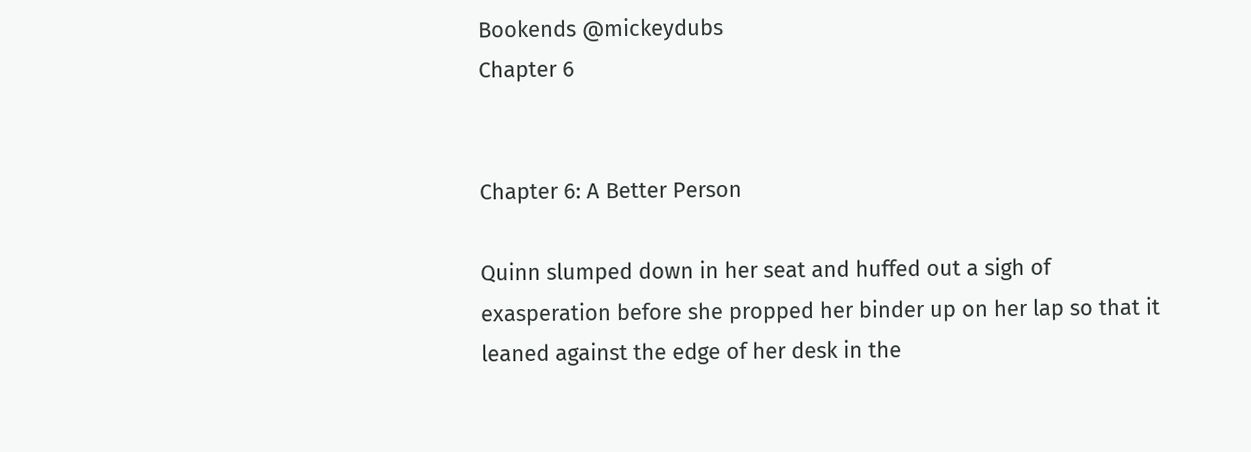Bookends @mickeydubs
Chapter 6


Chapter 6: A Better Person

Quinn slumped down in her seat and huffed out a sigh of exasperation before she propped her binder up on her lap so that it leaned against the edge of her desk in the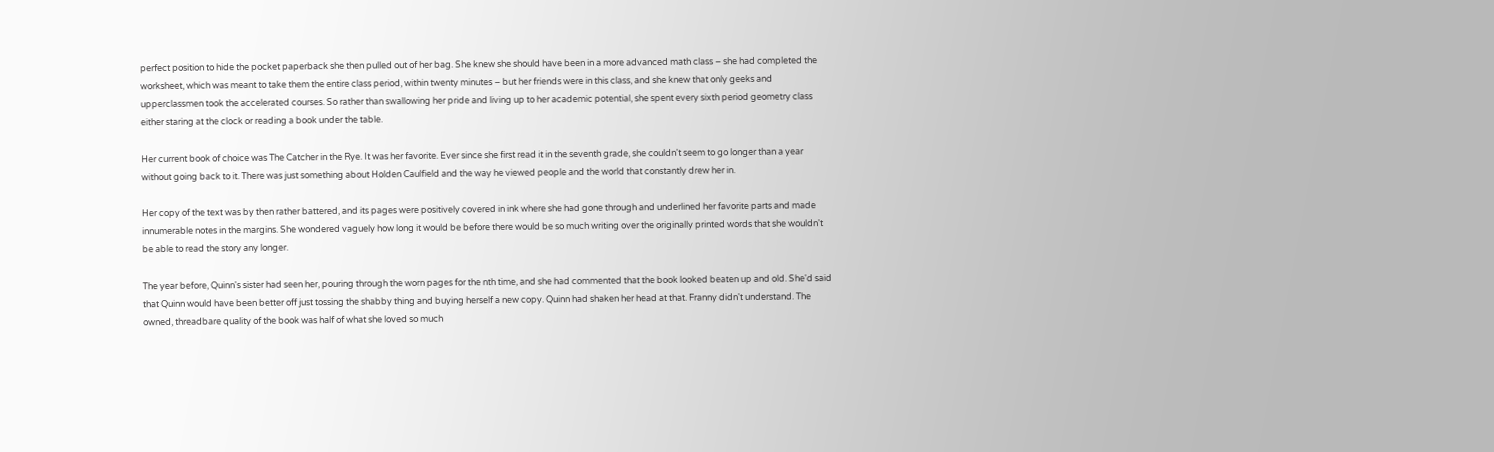perfect position to hide the pocket paperback she then pulled out of her bag. She knew she should have been in a more advanced math class – she had completed the worksheet, which was meant to take them the entire class period, within twenty minutes – but her friends were in this class, and she knew that only geeks and upperclassmen took the accelerated courses. So rather than swallowing her pride and living up to her academic potential, she spent every sixth period geometry class either staring at the clock or reading a book under the table.

Her current book of choice was The Catcher in the Rye. It was her favorite. Ever since she first read it in the seventh grade, she couldn't seem to go longer than a year without going back to it. There was just something about Holden Caulfield and the way he viewed people and the world that constantly drew her in.

Her copy of the text was by then rather battered, and its pages were positively covered in ink where she had gone through and underlined her favorite parts and made innumerable notes in the margins. She wondered vaguely how long it would be before there would be so much writing over the originally printed words that she wouldn't be able to read the story any longer.

The year before, Quinn's sister had seen her, pouring through the worn pages for the nth time, and she had commented that the book looked beaten up and old. She'd said that Quinn would have been better off just tossing the shabby thing and buying herself a new copy. Quinn had shaken her head at that. Franny didn't understand. The owned, threadbare quality of the book was half of what she loved so much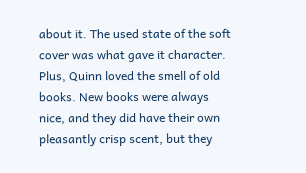about it. The used state of the soft cover was what gave it character. Plus, Quinn loved the smell of old books. New books were always nice, and they did have their own pleasantly crisp scent, but they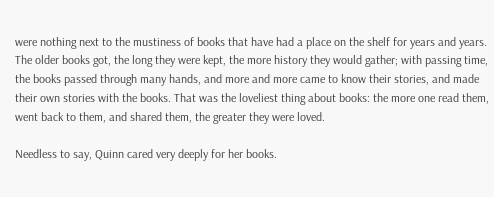were nothing next to the mustiness of books that have had a place on the shelf for years and years. The older books got, the long they were kept, the more history they would gather; with passing time, the books passed through many hands, and more and more came to know their stories, and made their own stories with the books. That was the loveliest thing about books: the more one read them, went back to them, and shared them, the greater they were loved.

Needless to say, Quinn cared very deeply for her books.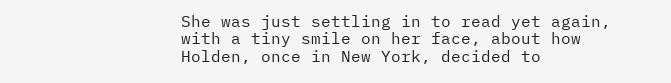She was just settling in to read yet again, with a tiny smile on her face, about how Holden, once in New York, decided to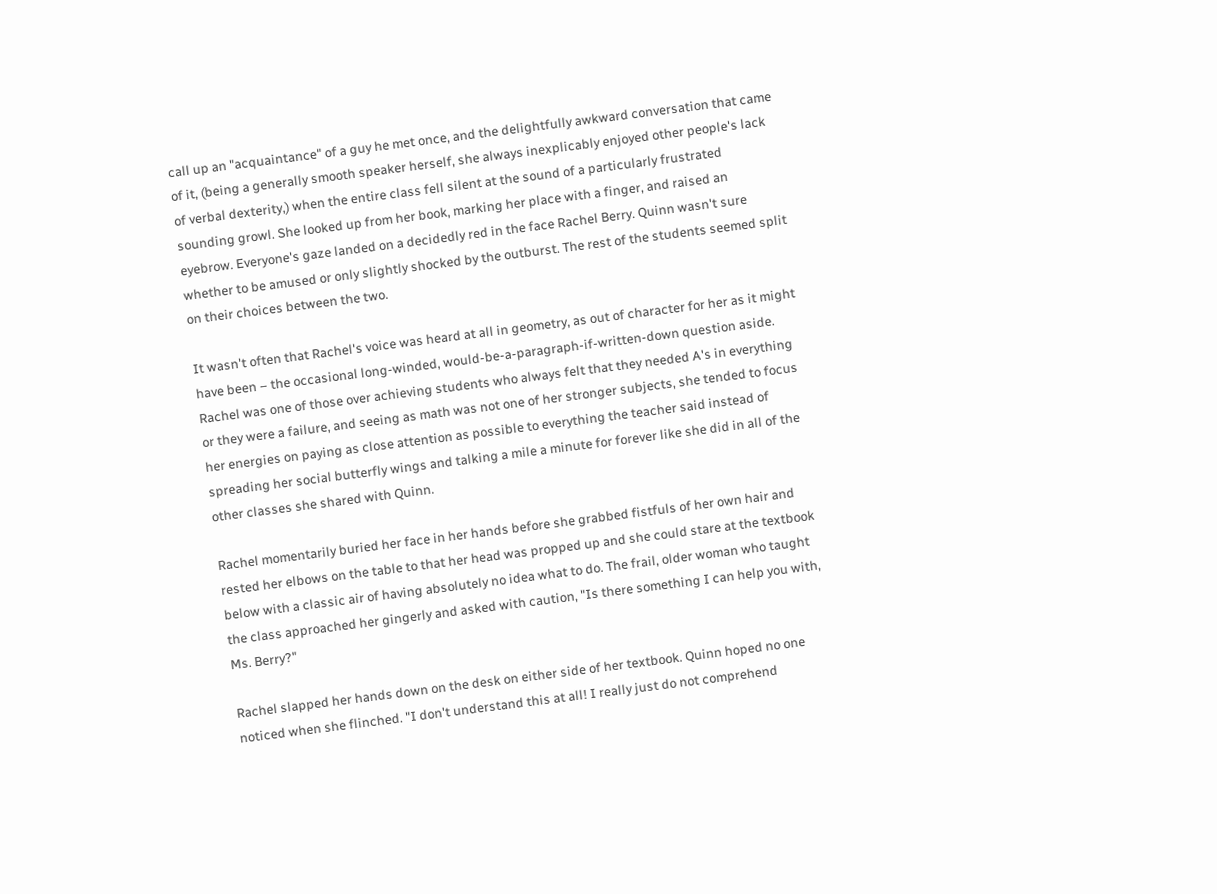call up an "acquaintance" of a guy he met once, and the delightfully awkward conversation that came of it, (being a generally smooth speaker herself, she always inexplicably enjoyed other people's lack of verbal dexterity,) when the entire class fell silent at the sound of a particularly frustrated sounding growl. She looked up from her book, marking her place with a finger, and raised an eyebrow. Everyone's gaze landed on a decidedly red in the face Rachel Berry. Quinn wasn't sure whether to be amused or only slightly shocked by the outburst. The rest of the students seemed split on their choices between the two.

It wasn't often that Rachel's voice was heard at all in geometry, as out of character for her as it might have been – the occasional long-winded, would-be-a-paragraph-if-written-down question aside. Rachel was one of those over achieving students who always felt that they needed A's in everything or they were a failure, and seeing as math was not one of her stronger subjects, she tended to focus her energies on paying as close attention as possible to everything the teacher said instead of spreading her social butterfly wings and talking a mile a minute for forever like she did in all of the other classes she shared with Quinn.

Rachel momentarily buried her face in her hands before she grabbed fistfuls of her own hair and rested her elbows on the table to that her head was propped up and she could stare at the textbook below with a classic air of having absolutely no idea what to do. The frail, older woman who taught the class approached her gingerly and asked with caution, "Is there something I can help you with, Ms. Berry?"

Rachel slapped her hands down on the desk on either side of her textbook. Quinn hoped no one noticed when she flinched. "I don't understand this at all! I really just do not comprehend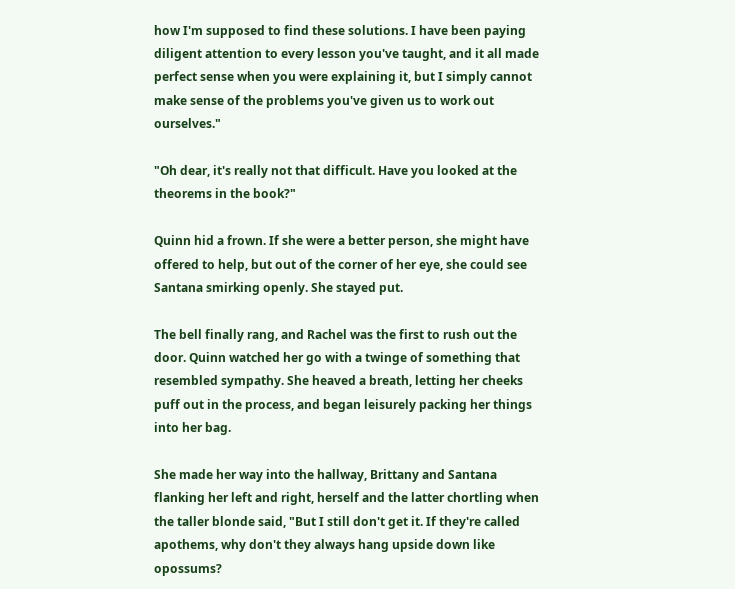how I'm supposed to find these solutions. I have been paying diligent attention to every lesson you've taught, and it all made perfect sense when you were explaining it, but I simply cannot make sense of the problems you've given us to work out ourselves."

"Oh dear, it's really not that difficult. Have you looked at the theorems in the book?"

Quinn hid a frown. If she were a better person, she might have offered to help, but out of the corner of her eye, she could see Santana smirking openly. She stayed put.

The bell finally rang, and Rachel was the first to rush out the door. Quinn watched her go with a twinge of something that resembled sympathy. She heaved a breath, letting her cheeks puff out in the process, and began leisurely packing her things into her bag.

She made her way into the hallway, Brittany and Santana flanking her left and right, herself and the latter chortling when the taller blonde said, "But I still don't get it. If they're called apothems, why don't they always hang upside down like opossums?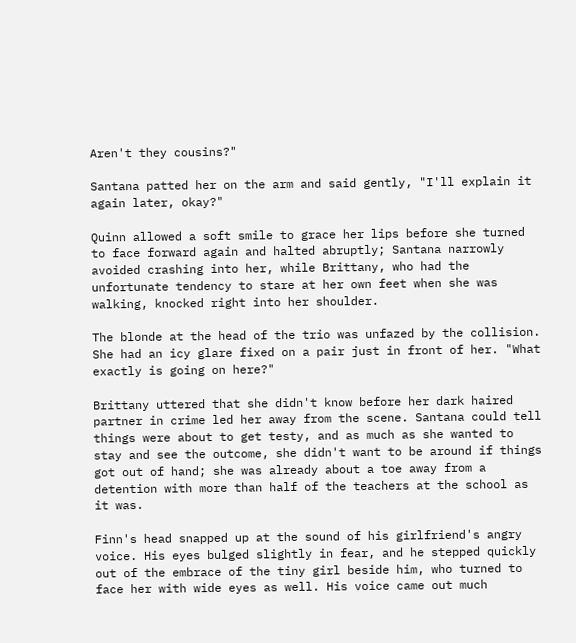Aren't they cousins?"

Santana patted her on the arm and said gently, "I'll explain it again later, okay?"

Quinn allowed a soft smile to grace her lips before she turned to face forward again and halted abruptly; Santana narrowly avoided crashing into her, while Brittany, who had the unfortunate tendency to stare at her own feet when she was walking, knocked right into her shoulder.

The blonde at the head of the trio was unfazed by the collision. She had an icy glare fixed on a pair just in front of her. "What exactly is going on here?"

Brittany uttered that she didn't know before her dark haired partner in crime led her away from the scene. Santana could tell things were about to get testy, and as much as she wanted to stay and see the outcome, she didn't want to be around if things got out of hand; she was already about a toe away from a detention with more than half of the teachers at the school as it was.

Finn's head snapped up at the sound of his girlfriend's angry voice. His eyes bulged slightly in fear, and he stepped quickly out of the embrace of the tiny girl beside him, who turned to face her with wide eyes as well. His voice came out much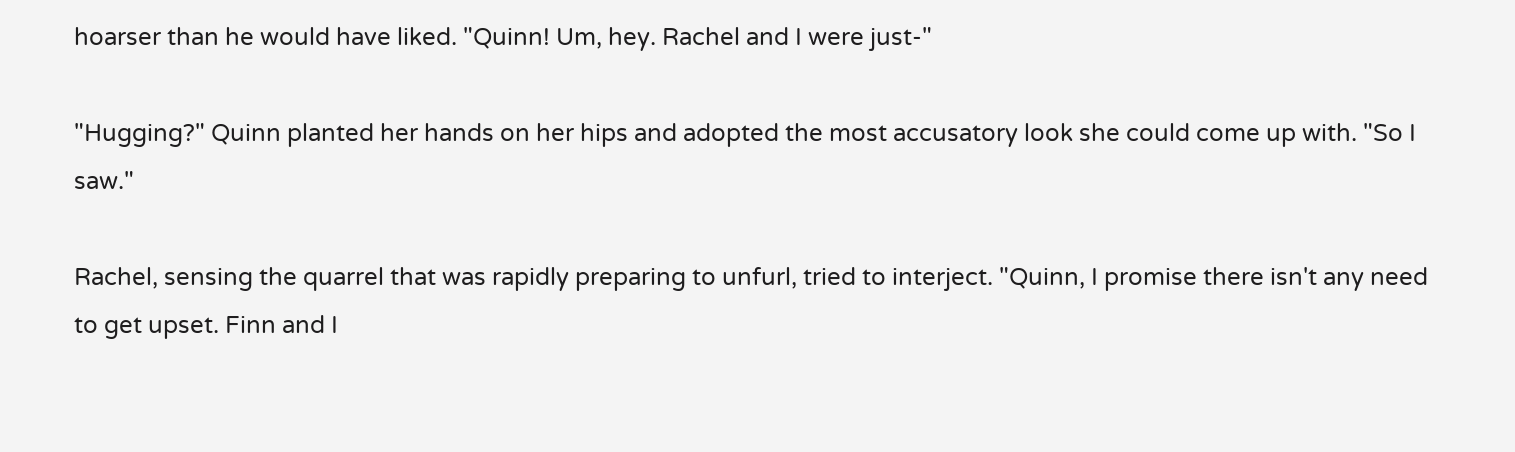hoarser than he would have liked. "Quinn! Um, hey. Rachel and I were just-"

"Hugging?" Quinn planted her hands on her hips and adopted the most accusatory look she could come up with. "So I saw."

Rachel, sensing the quarrel that was rapidly preparing to unfurl, tried to interject. "Quinn, I promise there isn't any need to get upset. Finn and I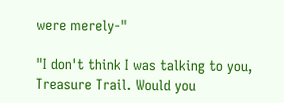were merely-"

"I don't think I was talking to you, Treasure Trail. Would you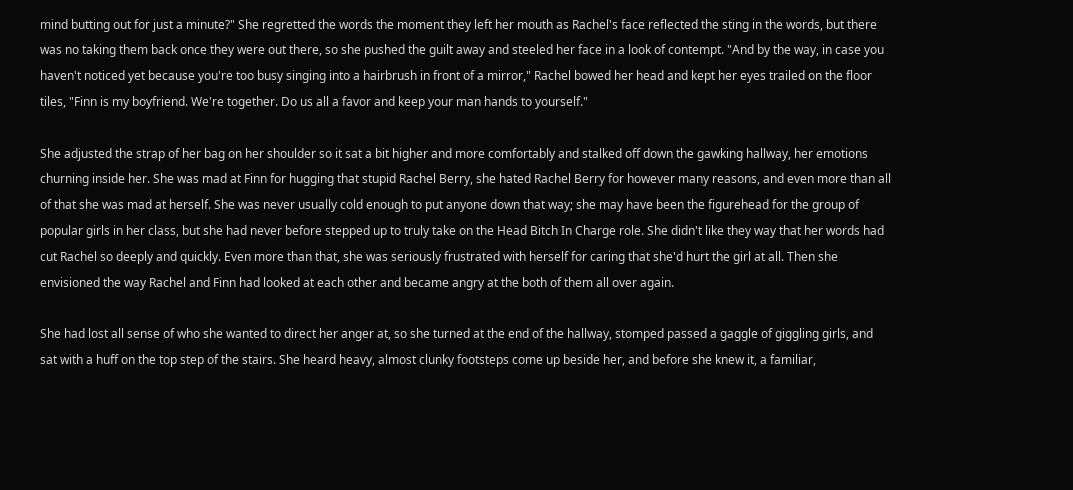mind butting out for just a minute?" She regretted the words the moment they left her mouth as Rachel's face reflected the sting in the words, but there was no taking them back once they were out there, so she pushed the guilt away and steeled her face in a look of contempt. "And by the way, in case you haven't noticed yet because you're too busy singing into a hairbrush in front of a mirror," Rachel bowed her head and kept her eyes trailed on the floor tiles, "Finn is my boyfriend. We're together. Do us all a favor and keep your man hands to yourself."

She adjusted the strap of her bag on her shoulder so it sat a bit higher and more comfortably and stalked off down the gawking hallway, her emotions churning inside her. She was mad at Finn for hugging that stupid Rachel Berry, she hated Rachel Berry for however many reasons, and even more than all of that she was mad at herself. She was never usually cold enough to put anyone down that way; she may have been the figurehead for the group of popular girls in her class, but she had never before stepped up to truly take on the Head Bitch In Charge role. She didn't like they way that her words had cut Rachel so deeply and quickly. Even more than that, she was seriously frustrated with herself for caring that she'd hurt the girl at all. Then she envisioned the way Rachel and Finn had looked at each other and became angry at the both of them all over again.

She had lost all sense of who she wanted to direct her anger at, so she turned at the end of the hallway, stomped passed a gaggle of giggling girls, and sat with a huff on the top step of the stairs. She heard heavy, almost clunky footsteps come up beside her, and before she knew it, a familiar,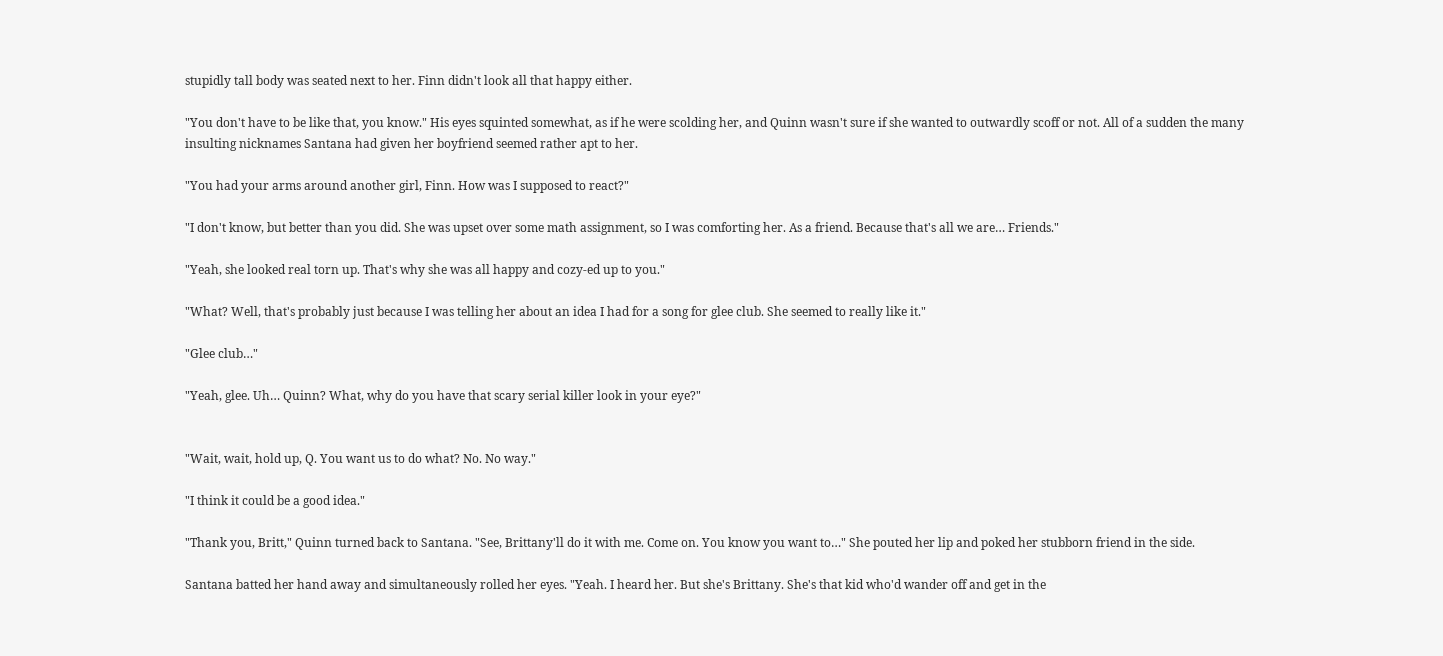stupidly tall body was seated next to her. Finn didn't look all that happy either.

"You don't have to be like that, you know." His eyes squinted somewhat, as if he were scolding her, and Quinn wasn't sure if she wanted to outwardly scoff or not. All of a sudden the many insulting nicknames Santana had given her boyfriend seemed rather apt to her.

"You had your arms around another girl, Finn. How was I supposed to react?"

"I don't know, but better than you did. She was upset over some math assignment, so I was comforting her. As a friend. Because that's all we are… Friends."

"Yeah, she looked real torn up. That's why she was all happy and cozy-ed up to you."

"What? Well, that's probably just because I was telling her about an idea I had for a song for glee club. She seemed to really like it."

"Glee club…"

"Yeah, glee. Uh… Quinn? What, why do you have that scary serial killer look in your eye?"


"Wait, wait, hold up, Q. You want us to do what? No. No way."

"I think it could be a good idea."

"Thank you, Britt," Quinn turned back to Santana. "See, Brittany'll do it with me. Come on. You know you want to…" She pouted her lip and poked her stubborn friend in the side.

Santana batted her hand away and simultaneously rolled her eyes. "Yeah. I heard her. But she's Brittany. She's that kid who'd wander off and get in the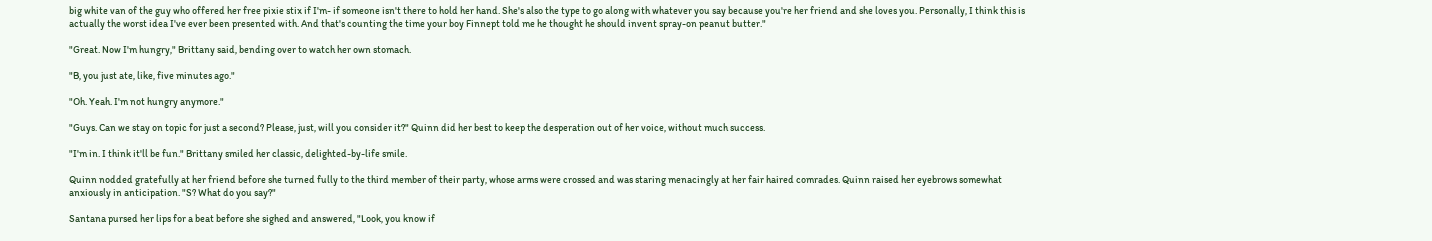big white van of the guy who offered her free pixie stix if I'm- if someone isn't there to hold her hand. She's also the type to go along with whatever you say because you're her friend and she loves you. Personally, I think this is actually the worst idea I've ever been presented with. And that's counting the time your boy Finnept told me he thought he should invent spray-on peanut butter."

"Great. Now I'm hungry," Brittany said, bending over to watch her own stomach.

"B, you just ate, like, five minutes ago."

"Oh. Yeah. I'm not hungry anymore."

"Guys. Can we stay on topic for just a second? Please, just, will you consider it?" Quinn did her best to keep the desperation out of her voice, without much success.

"I'm in. I think it'll be fun." Brittany smiled her classic, delighted-by-life smile.

Quinn nodded gratefully at her friend before she turned fully to the third member of their party, whose arms were crossed and was staring menacingly at her fair haired comrades. Quinn raised her eyebrows somewhat anxiously in anticipation. "S? What do you say?"

Santana pursed her lips for a beat before she sighed and answered, "Look, you know if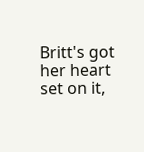Britt's got her heart set on it,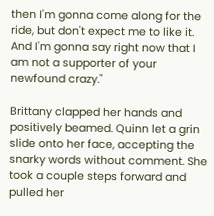then I'm gonna come along for the ride, but don't expect me to like it. And I'm gonna say right now that I am not a supporter of your newfound crazy."

Brittany clapped her hands and positively beamed. Quinn let a grin slide onto her face, accepting the snarky words without comment. She took a couple steps forward and pulled her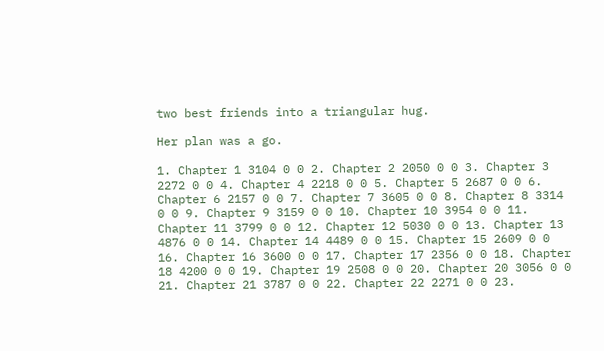two best friends into a triangular hug.

Her plan was a go.

1. Chapter 1 3104 0 0 2. Chapter 2 2050 0 0 3. Chapter 3 2272 0 0 4. Chapter 4 2218 0 0 5. Chapter 5 2687 0 0 6. Chapter 6 2157 0 0 7. Chapter 7 3605 0 0 8. Chapter 8 3314 0 0 9. Chapter 9 3159 0 0 10. Chapter 10 3954 0 0 11. Chapter 11 3799 0 0 12. Chapter 12 5030 0 0 13. Chapter 13 4876 0 0 14. Chapter 14 4489 0 0 15. Chapter 15 2609 0 0 16. Chapter 16 3600 0 0 17. Chapter 17 2356 0 0 18. Chapter 18 4200 0 0 19. Chapter 19 2508 0 0 20. Chapter 20 3056 0 0 21. Chapter 21 3787 0 0 22. Chapter 22 2271 0 0 23.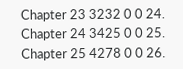Chapter 23 3232 0 0 24. Chapter 24 3425 0 0 25. Chapter 25 4278 0 0 26.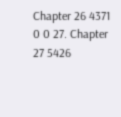Chapter 26 4371 0 0 27. Chapter 27 5426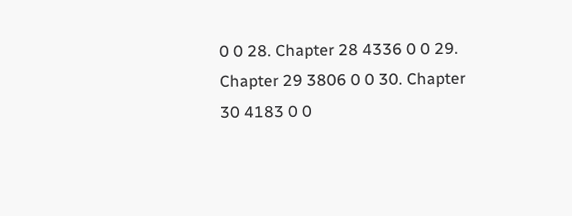0 0 28. Chapter 28 4336 0 0 29. Chapter 29 3806 0 0 30. Chapter 30 4183 0 0